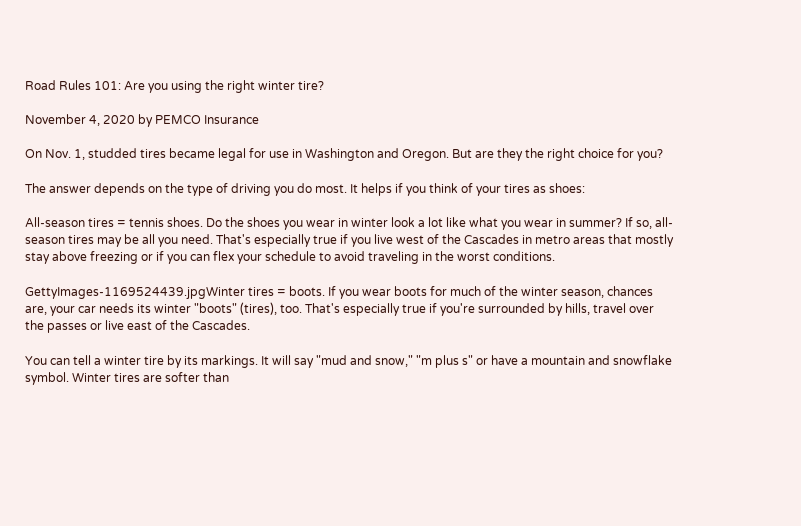Road Rules 101: Are you using the right winter tire?

November 4, 2020 by PEMCO Insurance

On Nov. 1, studded tires became legal for use in Washington and Oregon. But are they the right choice for you?

The answer depends on the type of driving you do most. It helps if you think of your tires as shoes:

All-season tires = tennis shoes. Do the shoes you wear in winter look a lot like what you wear in summer? If so, all-season tires may be all you need. That's especially true if you live west of the Cascades in metro areas that mostly stay above freezing or if you can flex your schedule to avoid traveling in the worst conditions.

GettyImages-1169524439.jpgWinter tires = boots. If you wear boots for much of the winter season, chances are, your car needs its winter "boots" (tires), too. That's especially true if you're surrounded by hills, travel over the passes or live east of the Cascades.

You can tell a winter tire by its markings. It will say "mud and snow," "m plus s" or have a mountain and snowflake symbol. Winter tires are softer than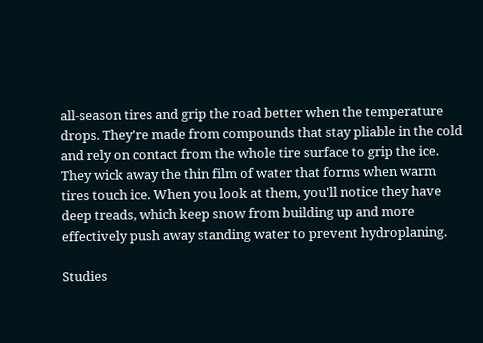all-season tires and grip the road better when the temperature drops. They're made from compounds that stay pliable in the cold and rely on contact from the whole tire surface to grip the ice. They wick away the thin film of water that forms when warm tires touch ice. When you look at them, you'll notice they have deep treads, which keep snow from building up and more effectively push away standing water to prevent hydroplaning.

Studies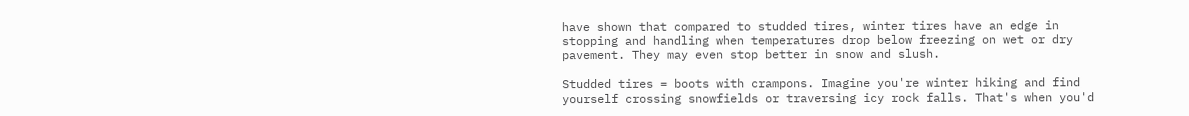have shown that compared to studded tires, winter tires have an edge in stopping and handling when temperatures drop below freezing on wet or dry pavement. They may even stop better in snow and slush.

Studded tires = boots with crampons. Imagine you're winter hiking and find yourself crossing snowfields or traversing icy rock falls. That's when you'd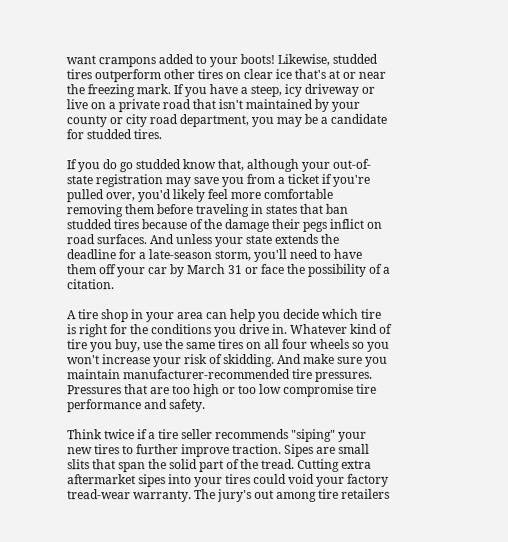want crampons added to your boots! Likewise, studded tires outperform other tires on clear ice that's at or near the freezing mark. If you have a steep, icy driveway or live on a private road that isn't maintained by your county or city road department, you may be a candidate for studded tires.

If you do go studded know that, although your out-of-state registration may save you from a ticket if you're pulled over, you'd likely feel more comfortable removing them before traveling in states that ban studded tires because of the damage their pegs inflict on road surfaces. And unless your state extends the deadline for a late-season storm, you'll need to have them off your car by March 31 or face the possibility of a citation.

A tire shop in your area can help you decide which tire is right for the conditions you drive in. Whatever kind of tire you buy, use the same tires on all four wheels so you won't increase your risk of skidding. And make sure you maintain manufacturer-recommended tire pressures. Pressures that are too high or too low compromise tire performance and safety.

Think twice if a tire seller recommends "siping" your new tires to further improve traction. Sipes are small slits that span the solid part of the tread. Cutting extra aftermarket sipes into your tires could void your factory tread-wear warranty. The jury's out among tire retailers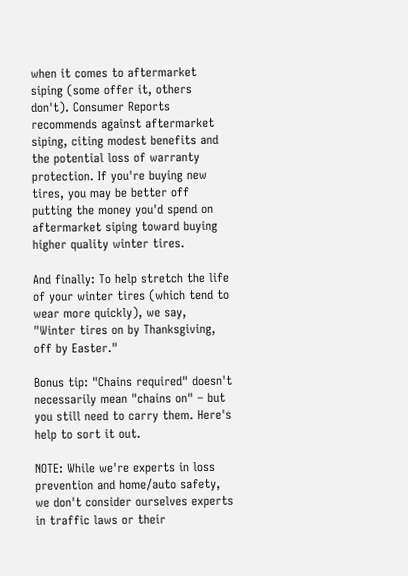when it comes to aftermarket siping (some offer it, others don't). Consumer Reports recommends against aftermarket siping, citing modest benefits and the potential loss of warranty protection. If you're buying new tires, you may be better off putting the money you'd spend on aftermarket siping toward buying higher quality winter tires.

And finally: To help stretch the life of your winter tires (which tend to wear more quickly), we say, "Winter tires on by Thanksgiving, off by Easter."

Bonus tip: "Chains required" doesn't necessarily mean "chains on" – but you still need to carry them. Here's help to sort it out.

NOTE: While we're experts in loss prevention and home/auto safety, we don't consider ourselves experts in traffic laws or their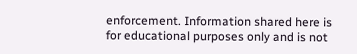enforcement. Information shared here is for educational purposes only and is not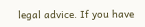legal advice. If you have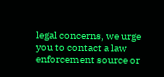legal concerns, we urge you to contact a law enforcement source or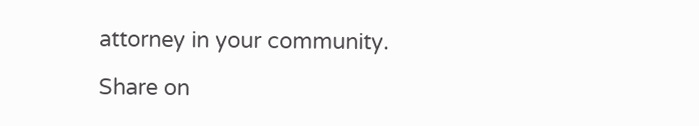attorney in your community.

Share on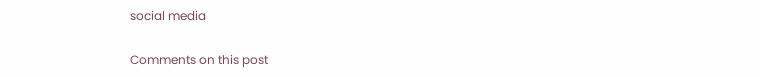social media

Comments on this post